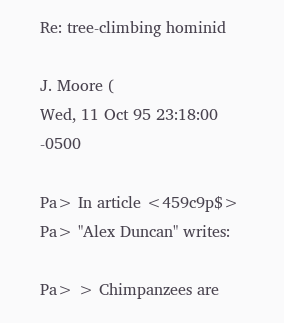Re: tree-climbing hominid

J. Moore (
Wed, 11 Oct 95 23:18:00 -0500

Pa> In article <459c9p$>
Pa> "Alex Duncan" writes:

Pa> > Chimpanzees are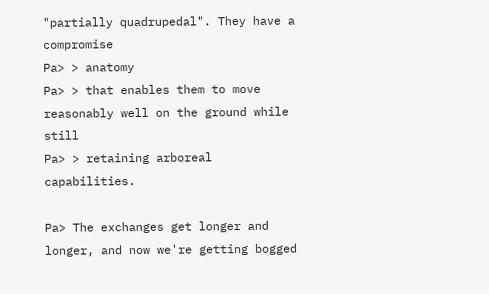"partially quadrupedal". They have a compromise
Pa> > anatomy
Pa> > that enables them to move reasonably well on the ground while still
Pa> > retaining arboreal capabilities.

Pa> The exchanges get longer and longer, and now we're getting bogged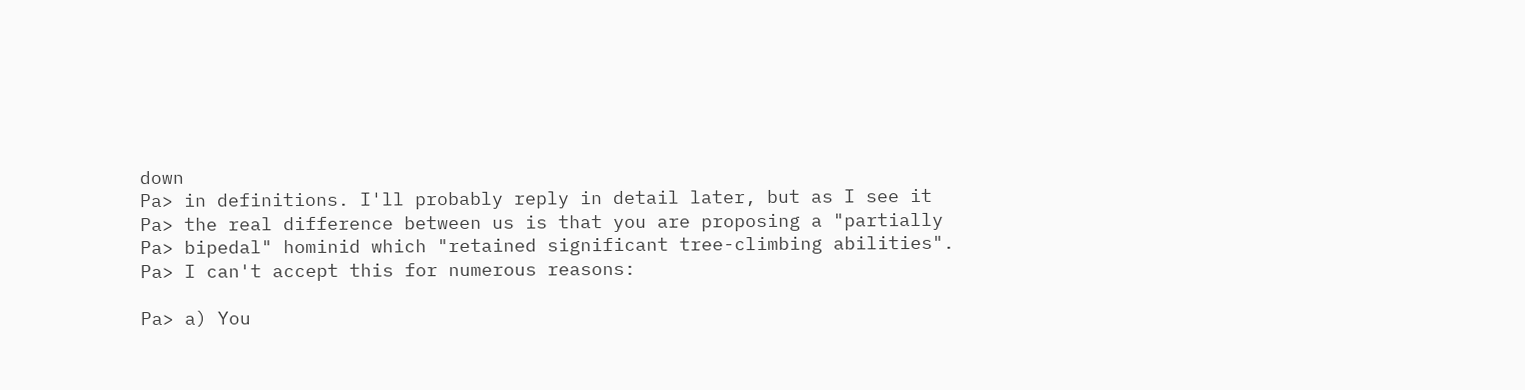down
Pa> in definitions. I'll probably reply in detail later, but as I see it
Pa> the real difference between us is that you are proposing a "partially
Pa> bipedal" hominid which "retained significant tree-climbing abilities".
Pa> I can't accept this for numerous reasons:

Pa> a) You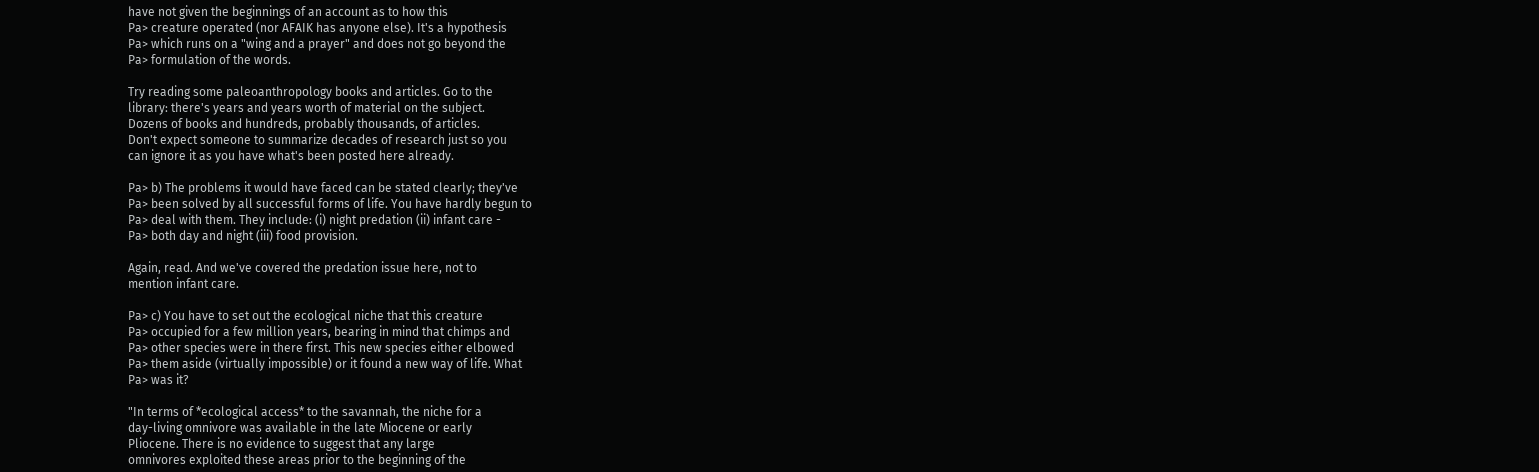have not given the beginnings of an account as to how this
Pa> creature operated (nor AFAIK has anyone else). It's a hypothesis
Pa> which runs on a "wing and a prayer" and does not go beyond the
Pa> formulation of the words.

Try reading some paleoanthropology books and articles. Go to the
library: there's years and years worth of material on the subject.
Dozens of books and hundreds, probably thousands, of articles.
Don't expect someone to summarize decades of research just so you
can ignore it as you have what's been posted here already.

Pa> b) The problems it would have faced can be stated clearly; they've
Pa> been solved by all successful forms of life. You have hardly begun to
Pa> deal with them. They include: (i) night predation (ii) infant care -
Pa> both day and night (iii) food provision.

Again, read. And we've covered the predation issue here, not to
mention infant care.

Pa> c) You have to set out the ecological niche that this creature
Pa> occupied for a few million years, bearing in mind that chimps and
Pa> other species were in there first. This new species either elbowed
Pa> them aside (virtually impossible) or it found a new way of life. What
Pa> was it?

"In terms of *ecological access* to the savannah, the niche for a
day-living omnivore was available in the late Miocene or early
Pliocene. There is no evidence to suggest that any large
omnivores exploited these areas prior to the beginning of the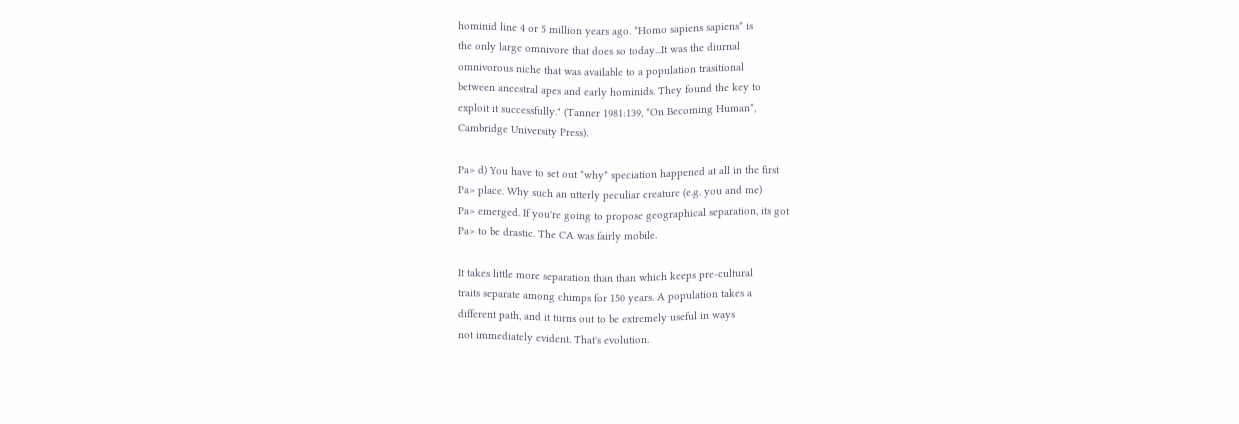hominid line 4 or 5 million years ago. *Homo sapiens sapiens* is
the only large omnivore that does so today...It was the diurnal
omnivorous niche that was available to a population trasitional
between ancestral apes and early hominids. They found the key to
exploit it successfully." (Tanner 1981:139, *On Becoming Human*,
Cambridge University Press).

Pa> d) You have to set out *why* speciation happened at all in the first
Pa> place. Why such an utterly peculiar creature (e.g. you and me)
Pa> emerged. If you're going to propose geographical separation, its got
Pa> to be drastic. The CA was fairly mobile.

It takes little more separation than than which keeps pre-cultural
traits separate among chimps for 150 years. A population takes a
different path, and it turns out to be extremely useful in ways
not immediately evident. That's evolution.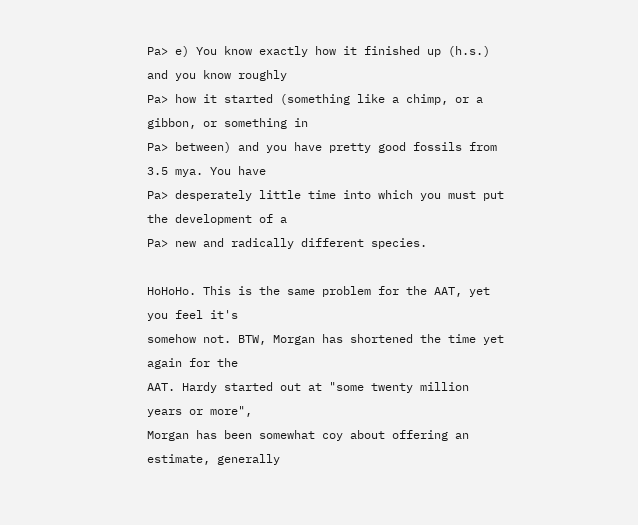Pa> e) You know exactly how it finished up (h.s.) and you know roughly
Pa> how it started (something like a chimp, or a gibbon, or something in
Pa> between) and you have pretty good fossils from 3.5 mya. You have
Pa> desperately little time into which you must put the development of a
Pa> new and radically different species.

HoHoHo. This is the same problem for the AAT, yet you feel it's
somehow not. BTW, Morgan has shortened the time yet again for the
AAT. Hardy started out at "some twenty million years or more",
Morgan has been somewhat coy about offering an estimate, generally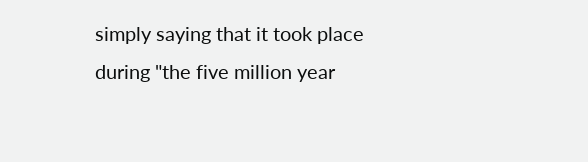simply saying that it took place during "the five million year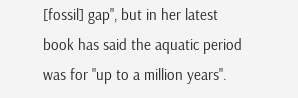[fossil] gap", but in her latest book has said the aquatic period
was for "up to a million years".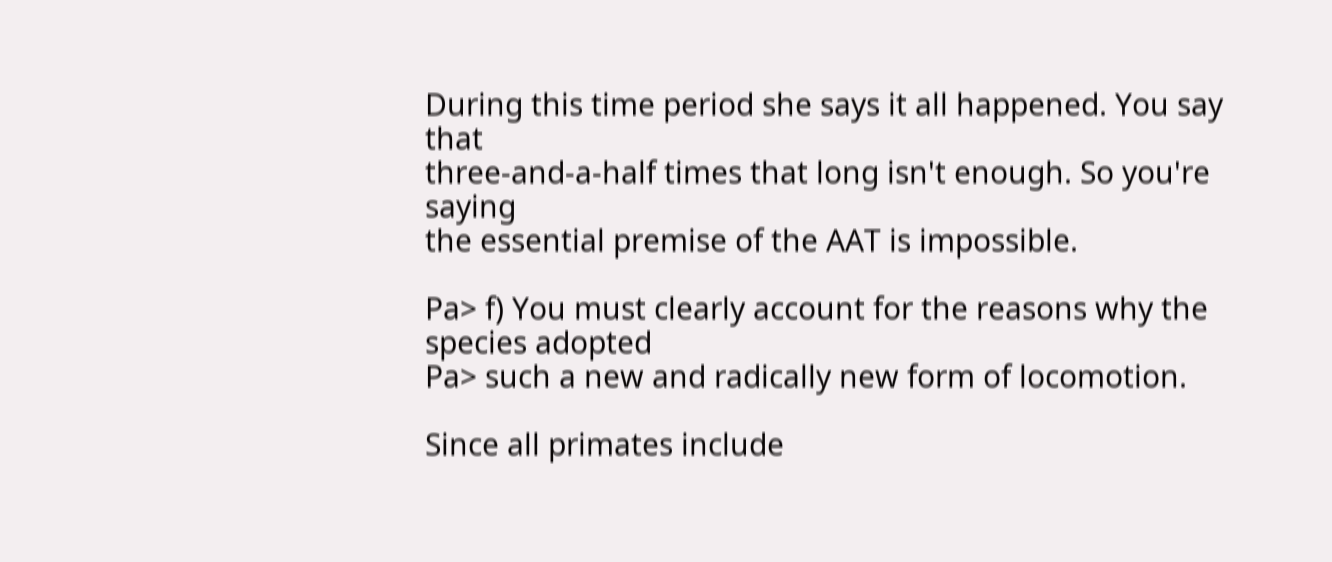During this time period she says it all happened. You say that
three-and-a-half times that long isn't enough. So you're saying
the essential premise of the AAT is impossible.

Pa> f) You must clearly account for the reasons why the species adopted
Pa> such a new and radically new form of locomotion.

Since all primates include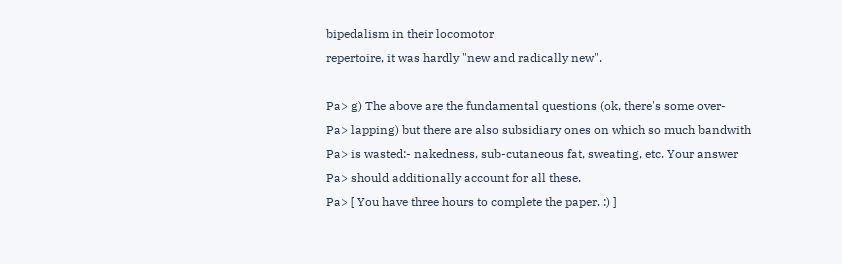bipedalism in their locomotor
repertoire, it was hardly "new and radically new".

Pa> g) The above are the fundamental questions (ok, there's some over-
Pa> lapping) but there are also subsidiary ones on which so much bandwith
Pa> is wasted:- nakedness, sub-cutaneous fat, sweating, etc. Your answer
Pa> should additionally account for all these.
Pa> [ You have three hours to complete the paper. :) ]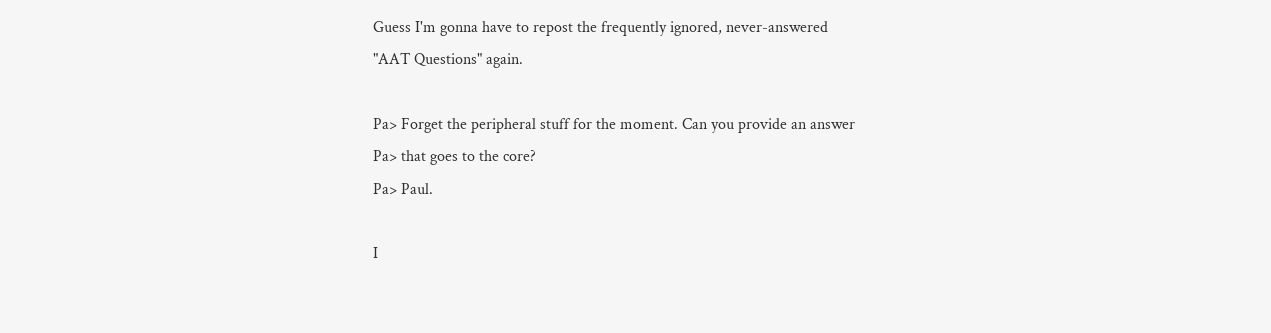Guess I'm gonna have to repost the frequently ignored, never-answered
"AAT Questions" again.

Pa> Forget the peripheral stuff for the moment. Can you provide an answer
Pa> that goes to the core?
Pa> Paul.

I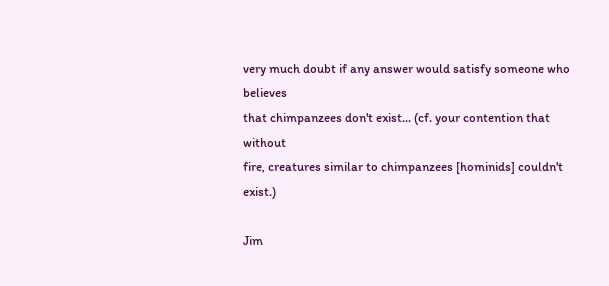very much doubt if any answer would satisfy someone who believes
that chimpanzees don't exist... (cf. your contention that without
fire, creatures similar to chimpanzees [hominids] couldn't exist.)

Jim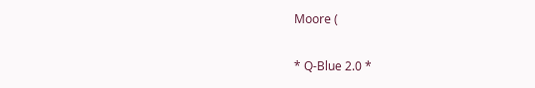Moore (

* Q-Blue 2.0 *